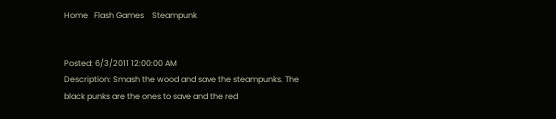Home   Flash Games    Steampunk


Posted: 6/3/2011 12:00:00 AM
Description: Smash the wood and save the steampunks. The black punks are the ones to save and the red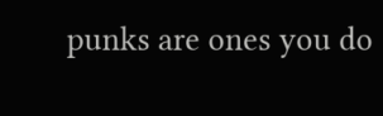punks are ones you do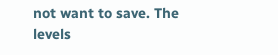not want to save. The levels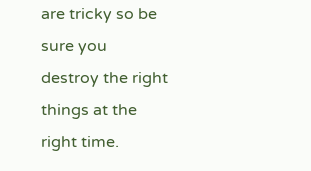are tricky so be sure you destroy the right things at the right time.